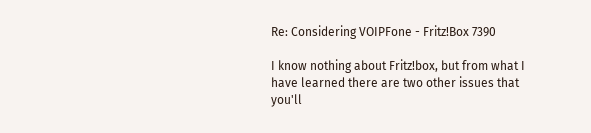Re: Considering VOIPFone - Fritz!Box 7390

I know nothing about Fritz!box, but from what I have learned there are two other issues that you'll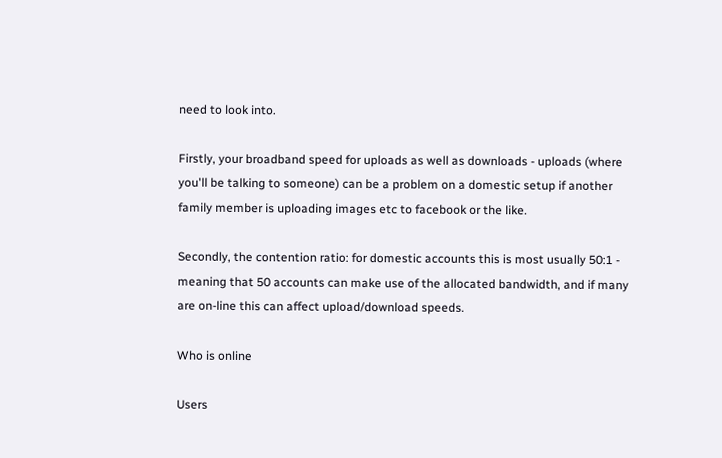need to look into.

Firstly, your broadband speed for uploads as well as downloads - uploads (where you'll be talking to someone) can be a problem on a domestic setup if another family member is uploading images etc to facebook or the like.

Secondly, the contention ratio: for domestic accounts this is most usually 50:1 - meaning that 50 accounts can make use of the allocated bandwidth, and if many are on-line this can affect upload/download speeds.

Who is online

Users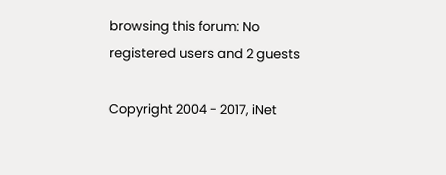browsing this forum: No registered users and 2 guests

Copyright 2004 - 2017, iNet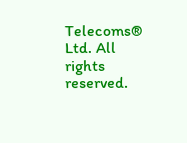Telecoms® Ltd. All rights reserved.